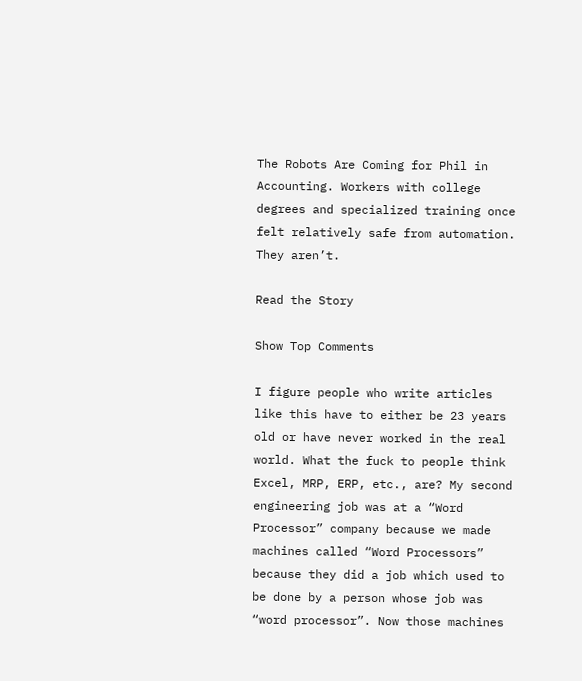The Robots Are Coming for Phil in Accounting. Workers with college degrees and specialized training once felt relatively safe from automation. They aren’t.

Read the Story

Show Top Comments

I figure people who write articles like this have to either be 23 years old or have never worked in the real world. What the fuck to people think Excel, MRP, ERP, etc., are? My second engineering job was at a “Word Processor” company because we made machines called “Word Processors” because they did a job which used to be done by a person whose job was “word processor”. Now those machines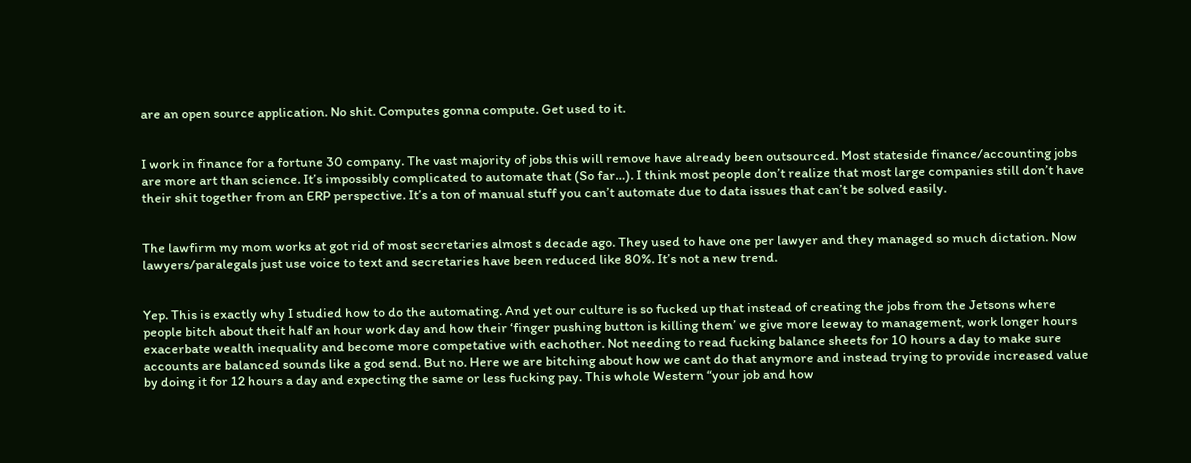are an open source application. No shit. Computes gonna compute. Get used to it.


I work in finance for a fortune 30 company. The vast majority of jobs this will remove have already been outsourced. Most stateside finance/accounting jobs are more art than science. It’s impossibly complicated to automate that (So far…). I think most people don’t realize that most large companies still don’t have their shit together from an ERP perspective. It’s a ton of manual stuff you can’t automate due to data issues that can’t be solved easily.


The lawfirm my mom works at got rid of most secretaries almost s decade ago. They used to have one per lawyer and they managed so much dictation. Now lawyers/paralegals just use voice to text and secretaries have been reduced like 80%. It’s not a new trend.


Yep. This is exactly why I studied how to do the automating. And yet our culture is so fucked up that instead of creating the jobs from the Jetsons where people bitch about theit half an hour work day and how their ‘finger pushing button is killing them’ we give more leeway to management, work longer hours exacerbate wealth inequality and become more competative with eachother. Not needing to read fucking balance sheets for 10 hours a day to make sure accounts are balanced sounds like a god send. But no. Here we are bitching about how we cant do that anymore and instead trying to provide increased value by doing it for 12 hours a day and expecting the same or less fucking pay. This whole Western “your job and how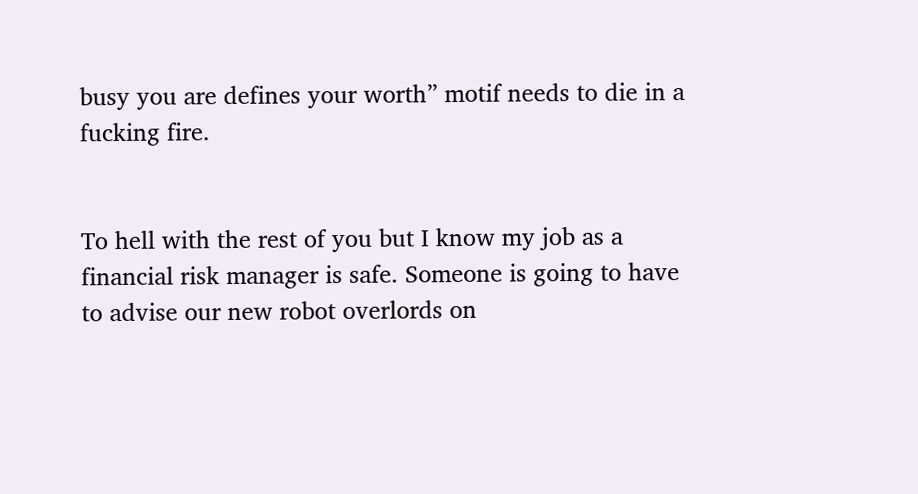busy you are defines your worth” motif needs to die in a fucking fire.


To hell with the rest of you but I know my job as a financial risk manager is safe. Someone is going to have to advise our new robot overlords on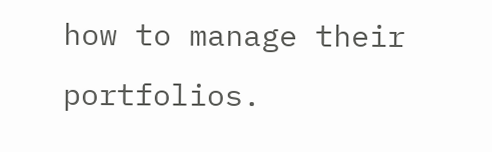how to manage their portfolios.